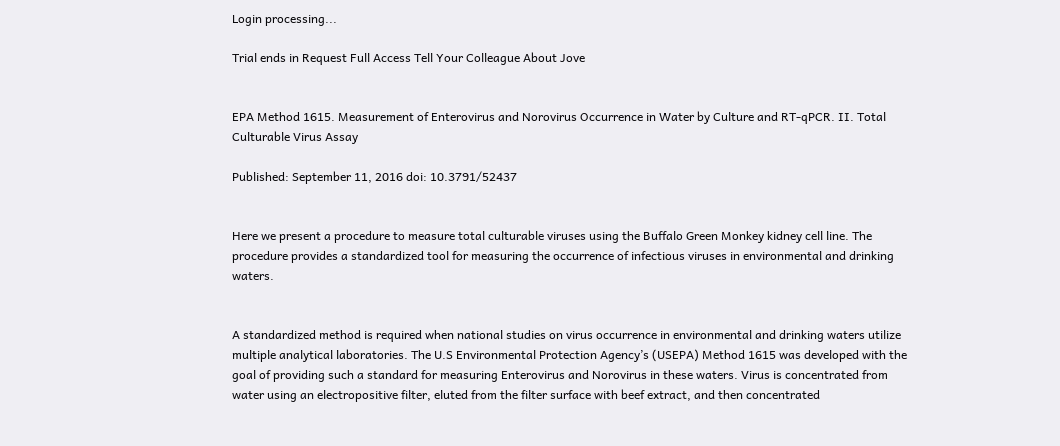Login processing...

Trial ends in Request Full Access Tell Your Colleague About Jove


EPA Method 1615. Measurement of Enterovirus and Norovirus Occurrence in Water by Culture and RT-qPCR. II. Total Culturable Virus Assay

Published: September 11, 2016 doi: 10.3791/52437


Here we present a procedure to measure total culturable viruses using the Buffalo Green Monkey kidney cell line. The procedure provides a standardized tool for measuring the occurrence of infectious viruses in environmental and drinking waters.


A standardized method is required when national studies on virus occurrence in environmental and drinking waters utilize multiple analytical laboratories. The U.S Environmental Protection Agency’s (USEPA) Method 1615 was developed with the goal of providing such a standard for measuring Enterovirus and Norovirus in these waters. Virus is concentrated from water using an electropositive filter, eluted from the filter surface with beef extract, and then concentrated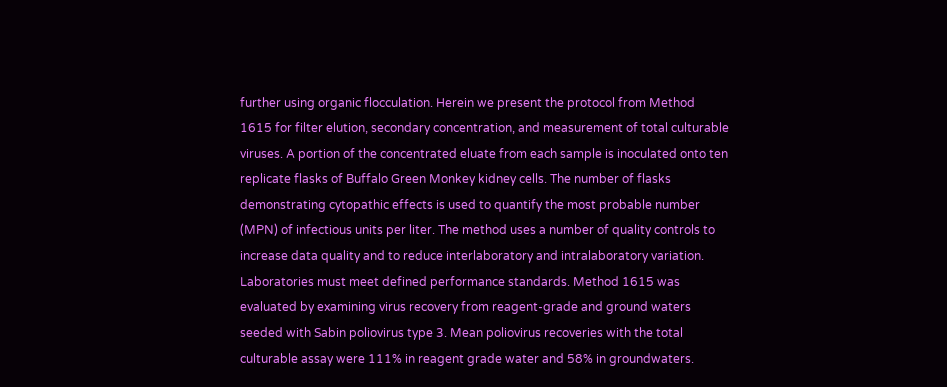further using organic flocculation. Herein we present the protocol from Method 1615 for filter elution, secondary concentration, and measurement of total culturable viruses. A portion of the concentrated eluate from each sample is inoculated onto ten replicate flasks of Buffalo Green Monkey kidney cells. The number of flasks demonstrating cytopathic effects is used to quantify the most probable number (MPN) of infectious units per liter. The method uses a number of quality controls to increase data quality and to reduce interlaboratory and intralaboratory variation. Laboratories must meet defined performance standards. Method 1615 was evaluated by examining virus recovery from reagent-grade and ground waters seeded with Sabin poliovirus type 3. Mean poliovirus recoveries with the total culturable assay were 111% in reagent grade water and 58% in groundwaters.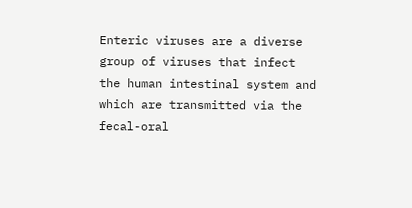Enteric viruses are a diverse group of viruses that infect the human intestinal system and which are transmitted via the fecal-oral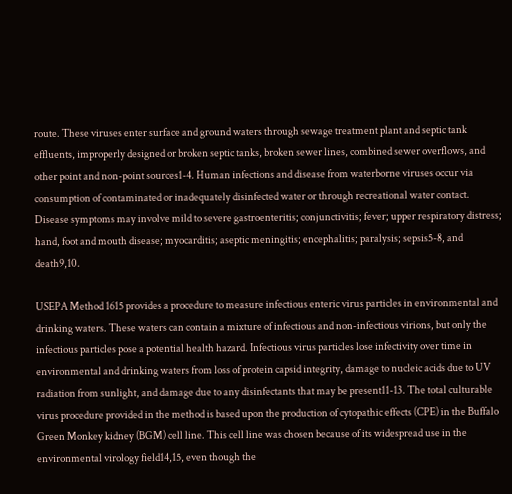route. These viruses enter surface and ground waters through sewage treatment plant and septic tank effluents, improperly designed or broken septic tanks, broken sewer lines, combined sewer overflows, and other point and non-point sources1-4. Human infections and disease from waterborne viruses occur via consumption of contaminated or inadequately disinfected water or through recreational water contact. Disease symptoms may involve mild to severe gastroenteritis; conjunctivitis; fever; upper respiratory distress; hand, foot and mouth disease; myocarditis; aseptic meningitis; encephalitis; paralysis; sepsis5-8, and death9,10.

USEPA Method 1615 provides a procedure to measure infectious enteric virus particles in environmental and drinking waters. These waters can contain a mixture of infectious and non-infectious virions, but only the infectious particles pose a potential health hazard. Infectious virus particles lose infectivity over time in environmental and drinking waters from loss of protein capsid integrity, damage to nucleic acids due to UV radiation from sunlight, and damage due to any disinfectants that may be present11-13. The total culturable virus procedure provided in the method is based upon the production of cytopathic effects (CPE) in the Buffalo Green Monkey kidney (BGM) cell line. This cell line was chosen because of its widespread use in the environmental virology field14,15, even though the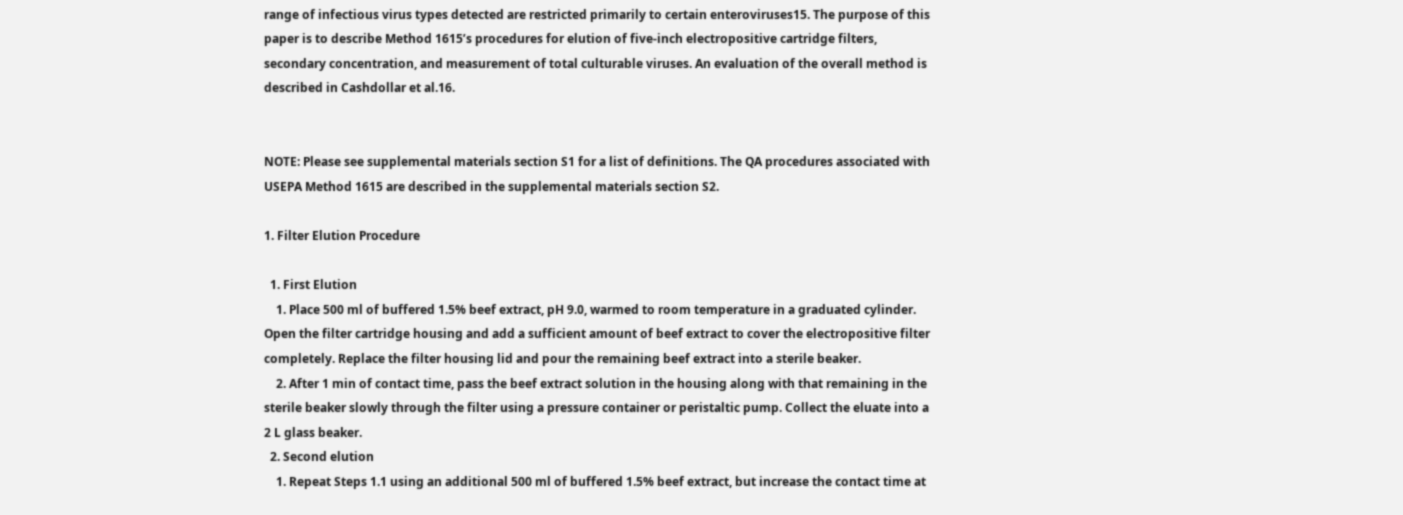range of infectious virus types detected are restricted primarily to certain enteroviruses15. The purpose of this paper is to describe Method 1615’s procedures for elution of five-inch electropositive cartridge filters, secondary concentration, and measurement of total culturable viruses. An evaluation of the overall method is described in Cashdollar et al.16.


NOTE: Please see supplemental materials section S1 for a list of definitions. The QA procedures associated with USEPA Method 1615 are described in the supplemental materials section S2.

1. Filter Elution Procedure

  1. First Elution
    1. Place 500 ml of buffered 1.5% beef extract, pH 9.0, warmed to room temperature in a graduated cylinder. Open the filter cartridge housing and add a sufficient amount of beef extract to cover the electropositive filter completely. Replace the filter housing lid and pour the remaining beef extract into a sterile beaker.
    2. After 1 min of contact time, pass the beef extract solution in the housing along with that remaining in the sterile beaker slowly through the filter using a pressure container or peristaltic pump. Collect the eluate into a 2 L glass beaker.
  2. Second elution
    1. Repeat Steps 1.1 using an additional 500 ml of buffered 1.5% beef extract, but increase the contact time at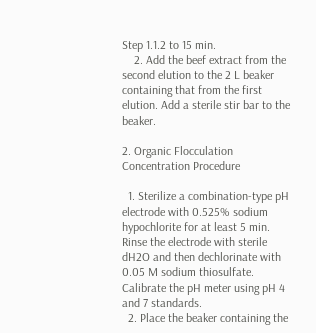Step 1.1.2 to 15 min.
    2. Add the beef extract from the second elution to the 2 L beaker containing that from the first elution. Add a sterile stir bar to the beaker.

2. Organic Flocculation Concentration Procedure

  1. Sterilize a combination-type pH electrode with 0.525% sodium hypochlorite for at least 5 min. Rinse the electrode with sterile dH2O and then dechlorinate with 0.05 M sodium thiosulfate. Calibrate the pH meter using pH 4 and 7 standards.
  2. Place the beaker containing the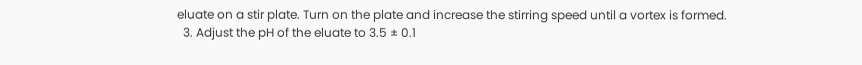eluate on a stir plate. Turn on the plate and increase the stirring speed until a vortex is formed.
  3. Adjust the pH of the eluate to 3.5 ± 0.1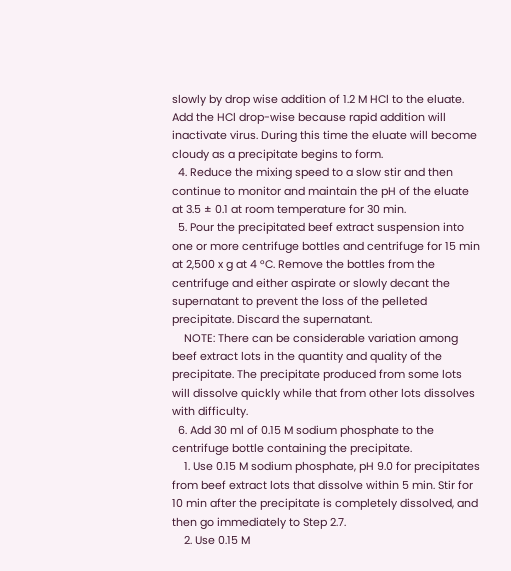slowly by drop wise addition of 1.2 M HCl to the eluate. Add the HCl drop-wise because rapid addition will inactivate virus. During this time the eluate will become cloudy as a precipitate begins to form.
  4. Reduce the mixing speed to a slow stir and then continue to monitor and maintain the pH of the eluate at 3.5 ± 0.1 at room temperature for 30 min.
  5. Pour the precipitated beef extract suspension into one or more centrifuge bottles and centrifuge for 15 min at 2,500 x g at 4 °C. Remove the bottles from the centrifuge and either aspirate or slowly decant the supernatant to prevent the loss of the pelleted precipitate. Discard the supernatant.
    NOTE: There can be considerable variation among beef extract lots in the quantity and quality of the precipitate. The precipitate produced from some lots will dissolve quickly while that from other lots dissolves with difficulty.
  6. Add 30 ml of 0.15 M sodium phosphate to the centrifuge bottle containing the precipitate.
    1. Use 0.15 M sodium phosphate, pH 9.0 for precipitates from beef extract lots that dissolve within 5 min. Stir for 10 min after the precipitate is completely dissolved, and then go immediately to Step 2.7.
    2. Use 0.15 M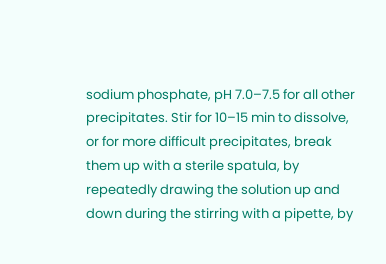sodium phosphate, pH 7.0–7.5 for all other precipitates. Stir for 10–15 min to dissolve, or for more difficult precipitates, break them up with a sterile spatula, by repeatedly drawing the solution up and down during the stirring with a pipette, by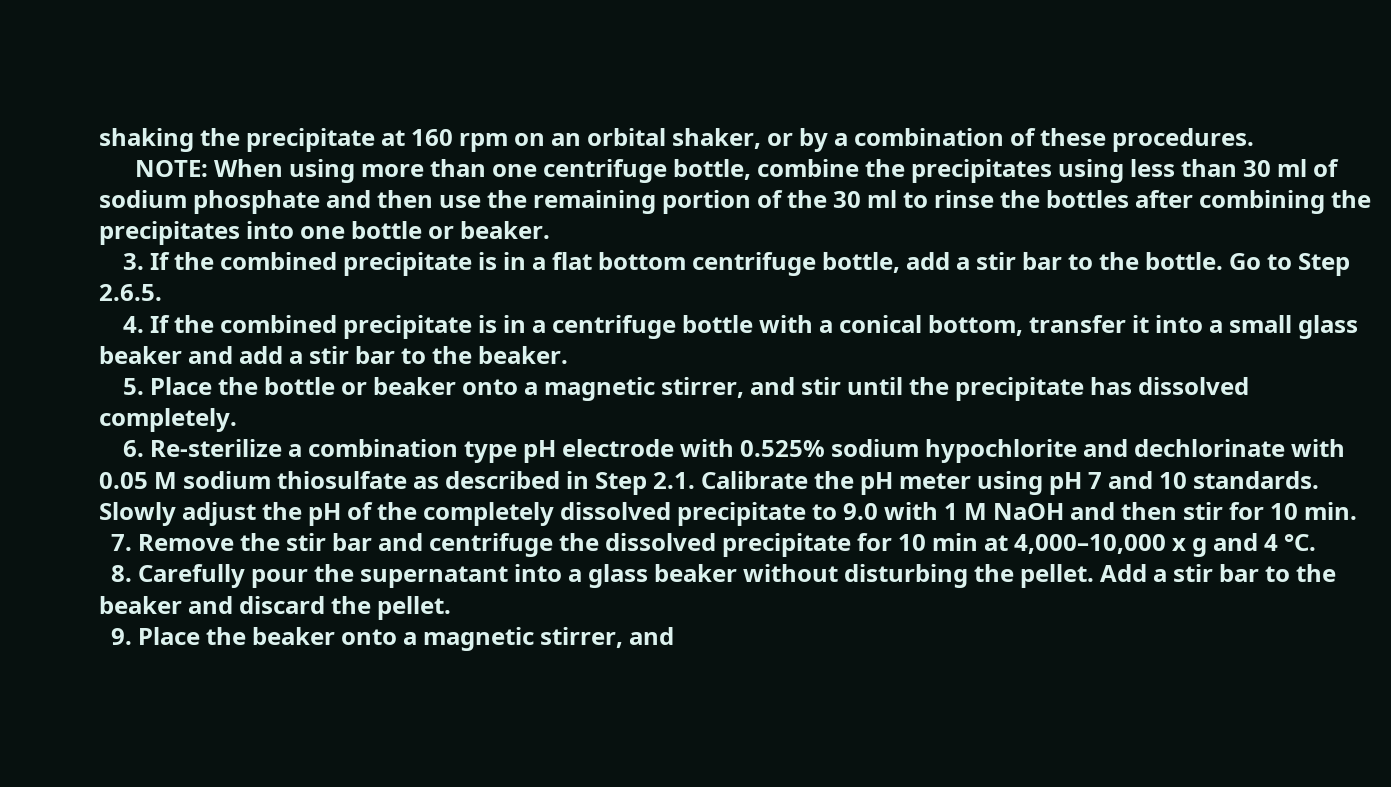shaking the precipitate at 160 rpm on an orbital shaker, or by a combination of these procedures.
      NOTE: When using more than one centrifuge bottle, combine the precipitates using less than 30 ml of sodium phosphate and then use the remaining portion of the 30 ml to rinse the bottles after combining the precipitates into one bottle or beaker.
    3. If the combined precipitate is in a flat bottom centrifuge bottle, add a stir bar to the bottle. Go to Step 2.6.5.
    4. If the combined precipitate is in a centrifuge bottle with a conical bottom, transfer it into a small glass beaker and add a stir bar to the beaker.
    5. Place the bottle or beaker onto a magnetic stirrer, and stir until the precipitate has dissolved completely.
    6. Re-sterilize a combination type pH electrode with 0.525% sodium hypochlorite and dechlorinate with 0.05 M sodium thiosulfate as described in Step 2.1. Calibrate the pH meter using pH 7 and 10 standards. Slowly adjust the pH of the completely dissolved precipitate to 9.0 with 1 M NaOH and then stir for 10 min.
  7. Remove the stir bar and centrifuge the dissolved precipitate for 10 min at 4,000–10,000 x g and 4 °C.
  8. Carefully pour the supernatant into a glass beaker without disturbing the pellet. Add a stir bar to the beaker and discard the pellet.
  9. Place the beaker onto a magnetic stirrer, and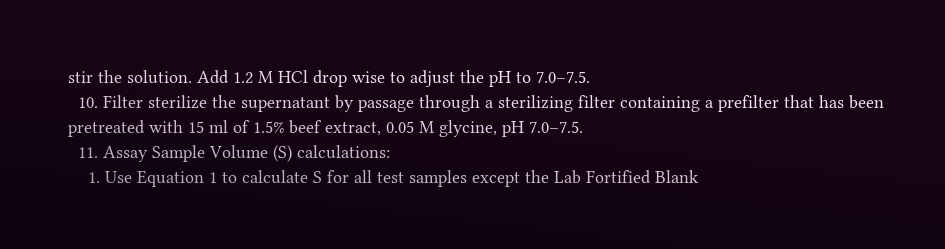stir the solution. Add 1.2 M HCl drop wise to adjust the pH to 7.0–7.5.
  10. Filter sterilize the supernatant by passage through a sterilizing filter containing a prefilter that has been pretreated with 15 ml of 1.5% beef extract, 0.05 M glycine, pH 7.0–7.5.
  11. Assay Sample Volume (S) calculations:
    1. Use Equation 1 to calculate S for all test samples except the Lab Fortified Blank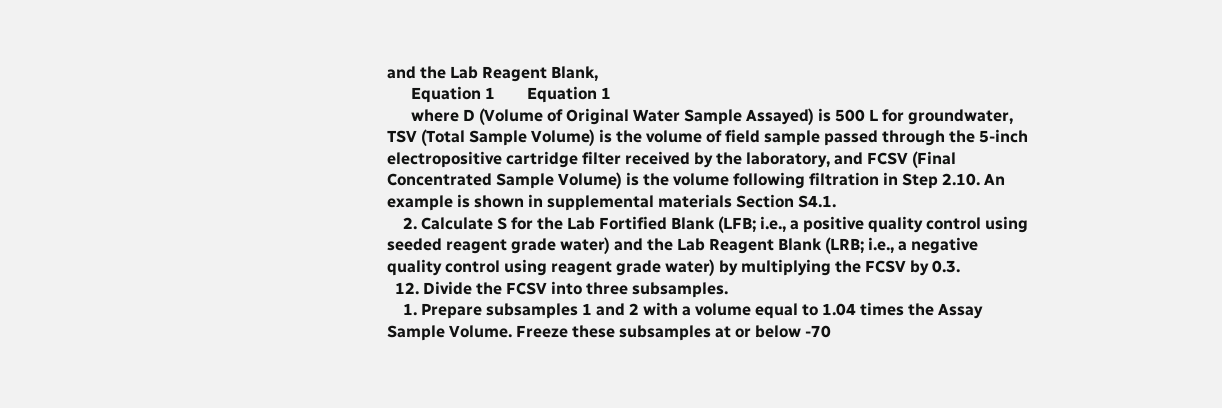and the Lab Reagent Blank,
      Equation 1        Equation 1
      where D (Volume of Original Water Sample Assayed) is 500 L for groundwater, TSV (Total Sample Volume) is the volume of field sample passed through the 5-inch electropositive cartridge filter received by the laboratory, and FCSV (Final Concentrated Sample Volume) is the volume following filtration in Step 2.10. An example is shown in supplemental materials Section S4.1.
    2. Calculate S for the Lab Fortified Blank (LFB; i.e., a positive quality control using seeded reagent grade water) and the Lab Reagent Blank (LRB; i.e., a negative quality control using reagent grade water) by multiplying the FCSV by 0.3.
  12. Divide the FCSV into three subsamples.
    1. Prepare subsamples 1 and 2 with a volume equal to 1.04 times the Assay Sample Volume. Freeze these subsamples at or below -70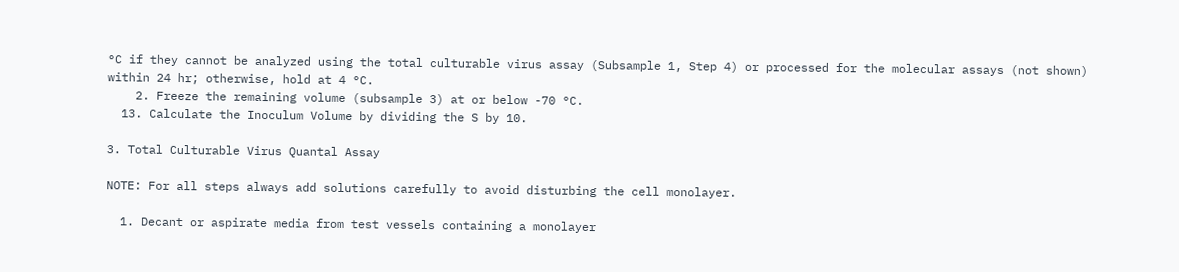°C if they cannot be analyzed using the total culturable virus assay (Subsample 1, Step 4) or processed for the molecular assays (not shown) within 24 hr; otherwise, hold at 4 °C.
    2. Freeze the remaining volume (subsample 3) at or below -70 °C.
  13. Calculate the Inoculum Volume by dividing the S by 10.

3. Total Culturable Virus Quantal Assay

NOTE: For all steps always add solutions carefully to avoid disturbing the cell monolayer.

  1. Decant or aspirate media from test vessels containing a monolayer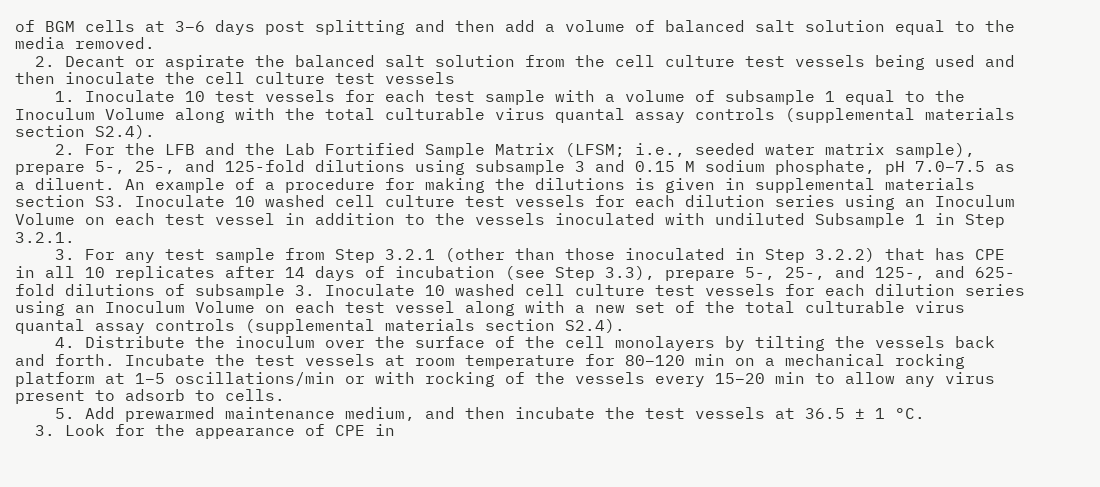of BGM cells at 3–6 days post splitting and then add a volume of balanced salt solution equal to the media removed.
  2. Decant or aspirate the balanced salt solution from the cell culture test vessels being used and then inoculate the cell culture test vessels
    1. Inoculate 10 test vessels for each test sample with a volume of subsample 1 equal to the Inoculum Volume along with the total culturable virus quantal assay controls (supplemental materials section S2.4).
    2. For the LFB and the Lab Fortified Sample Matrix (LFSM; i.e., seeded water matrix sample), prepare 5-, 25-, and 125-fold dilutions using subsample 3 and 0.15 M sodium phosphate, pH 7.0–7.5 as a diluent. An example of a procedure for making the dilutions is given in supplemental materials section S3. Inoculate 10 washed cell culture test vessels for each dilution series using an Inoculum Volume on each test vessel in addition to the vessels inoculated with undiluted Subsample 1 in Step 3.2.1.
    3. For any test sample from Step 3.2.1 (other than those inoculated in Step 3.2.2) that has CPE in all 10 replicates after 14 days of incubation (see Step 3.3), prepare 5-, 25-, and 125-, and 625-fold dilutions of subsample 3. Inoculate 10 washed cell culture test vessels for each dilution series using an Inoculum Volume on each test vessel along with a new set of the total culturable virus quantal assay controls (supplemental materials section S2.4).
    4. Distribute the inoculum over the surface of the cell monolayers by tilting the vessels back and forth. Incubate the test vessels at room temperature for 80–120 min on a mechanical rocking platform at 1–5 oscillations/min or with rocking of the vessels every 15–20 min to allow any virus present to adsorb to cells.
    5. Add prewarmed maintenance medium, and then incubate the test vessels at 36.5 ± 1 °C.
  3. Look for the appearance of CPE in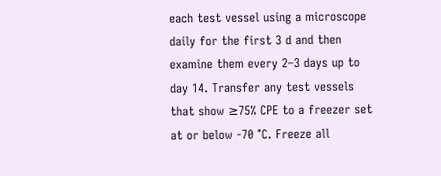each test vessel using a microscope daily for the first 3 d and then examine them every 2–3 days up to day 14. Transfer any test vessels that show ≥75% CPE to a freezer set at or below -70 °C. Freeze all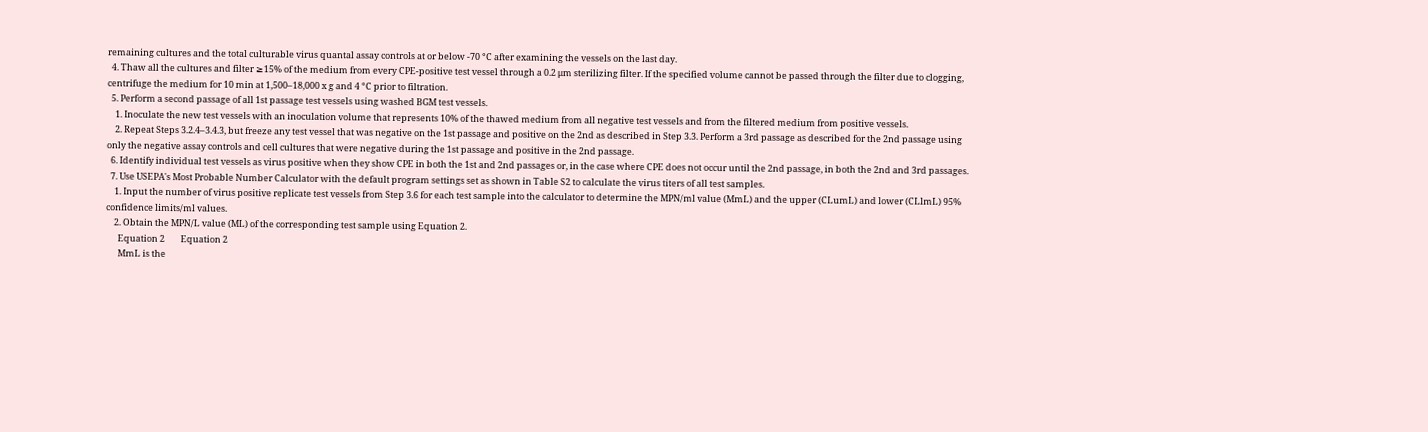remaining cultures and the total culturable virus quantal assay controls at or below -70 °C after examining the vessels on the last day.
  4. Thaw all the cultures and filter ≥15% of the medium from every CPE-positive test vessel through a 0.2 μm sterilizing filter. If the specified volume cannot be passed through the filter due to clogging, centrifuge the medium for 10 min at 1,500–18,000 x g and 4 °C prior to filtration.
  5. Perform a second passage of all 1st passage test vessels using washed BGM test vessels.
    1. Inoculate the new test vessels with an inoculation volume that represents 10% of the thawed medium from all negative test vessels and from the filtered medium from positive vessels.
    2. Repeat Steps 3.2.4–3.4.3, but freeze any test vessel that was negative on the 1st passage and positive on the 2nd as described in Step 3.3. Perform a 3rd passage as described for the 2nd passage using only the negative assay controls and cell cultures that were negative during the 1st passage and positive in the 2nd passage.
  6. Identify individual test vessels as virus positive when they show CPE in both the 1st and 2nd passages or, in the case where CPE does not occur until the 2nd passage, in both the 2nd and 3rd passages.
  7. Use USEPA's Most Probable Number Calculator with the default program settings set as shown in Table S2 to calculate the virus titers of all test samples.
    1. Input the number of virus positive replicate test vessels from Step 3.6 for each test sample into the calculator to determine the MPN/ml value (MmL) and the upper (CLumL) and lower (CLlmL) 95% confidence limits/ml values.
    2. Obtain the MPN/L value (ML) of the corresponding test sample using Equation 2.
      Equation 2        Equation 2
      MmL is the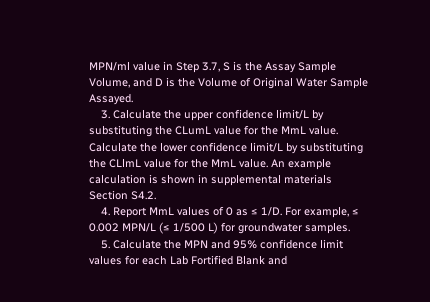MPN/ml value in Step 3.7, S is the Assay Sample Volume, and D is the Volume of Original Water Sample Assayed.
    3. Calculate the upper confidence limit/L by substituting the CLumL value for the MmL value. Calculate the lower confidence limit/L by substituting the CLlmL value for the MmL value. An example calculation is shown in supplemental materials Section S4.2.
    4. Report MmL values of 0 as ≤ 1/D. For example, ≤ 0.002 MPN/L (≤ 1/500 L) for groundwater samples.
    5. Calculate the MPN and 95% confidence limit values for each Lab Fortified Blank and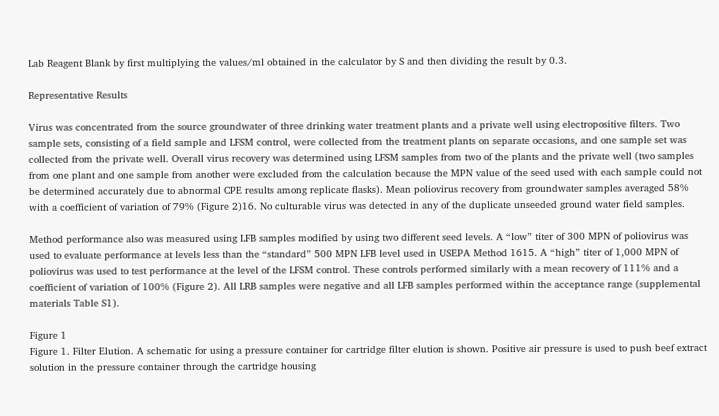Lab Reagent Blank by first multiplying the values/ml obtained in the calculator by S and then dividing the result by 0.3.

Representative Results

Virus was concentrated from the source groundwater of three drinking water treatment plants and a private well using electropositive filters. Two sample sets, consisting of a field sample and LFSM control, were collected from the treatment plants on separate occasions, and one sample set was collected from the private well. Overall virus recovery was determined using LFSM samples from two of the plants and the private well (two samples from one plant and one sample from another were excluded from the calculation because the MPN value of the seed used with each sample could not be determined accurately due to abnormal CPE results among replicate flasks). Mean poliovirus recovery from groundwater samples averaged 58% with a coefficient of variation of 79% (Figure 2)16. No culturable virus was detected in any of the duplicate unseeded ground water field samples.

Method performance also was measured using LFB samples modified by using two different seed levels. A “low” titer of 300 MPN of poliovirus was used to evaluate performance at levels less than the “standard” 500 MPN LFB level used in USEPA Method 1615. A “high” titer of 1,000 MPN of poliovirus was used to test performance at the level of the LFSM control. These controls performed similarly with a mean recovery of 111% and a coefficient of variation of 100% (Figure 2). All LRB samples were negative and all LFB samples performed within the acceptance range (supplemental materials Table S1).

Figure 1
Figure 1. Filter Elution. A schematic for using a pressure container for cartridge filter elution is shown. Positive air pressure is used to push beef extract solution in the pressure container through the cartridge housing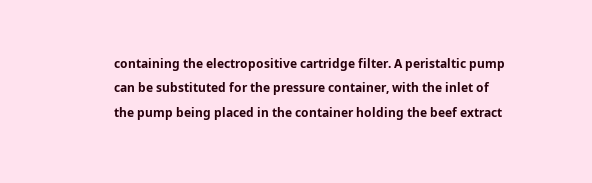containing the electropositive cartridge filter. A peristaltic pump can be substituted for the pressure container, with the inlet of the pump being placed in the container holding the beef extract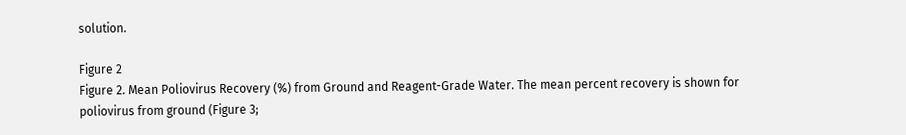solution.

Figure 2
Figure 2. Mean Poliovirus Recovery (%) from Ground and Reagent-Grade Water. The mean percent recovery is shown for poliovirus from ground (Figure 3;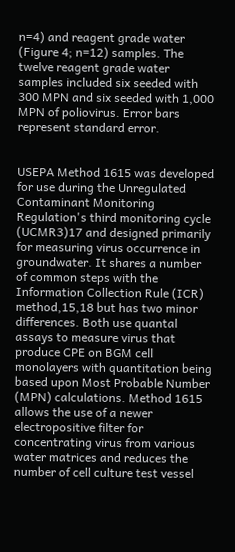n=4) and reagent grade water (Figure 4; n=12) samples. The twelve reagent grade water samples included six seeded with 300 MPN and six seeded with 1,000 MPN of poliovirus. Error bars represent standard error.


USEPA Method 1615 was developed for use during the Unregulated Contaminant Monitoring Regulation's third monitoring cycle (UCMR3)17 and designed primarily for measuring virus occurrence in groundwater. It shares a number of common steps with the Information Collection Rule (ICR) method,15,18 but has two minor differences. Both use quantal assays to measure virus that produce CPE on BGM cell monolayers with quantitation being based upon Most Probable Number (MPN) calculations. Method 1615 allows the use of a newer electropositive filter for concentrating virus from various water matrices and reduces the number of cell culture test vessel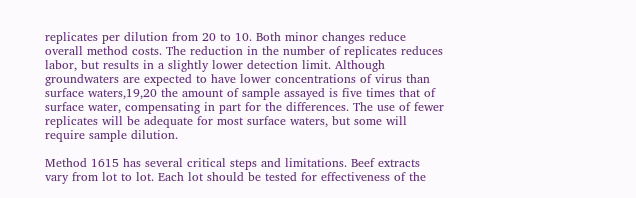replicates per dilution from 20 to 10. Both minor changes reduce overall method costs. The reduction in the number of replicates reduces labor, but results in a slightly lower detection limit. Although groundwaters are expected to have lower concentrations of virus than surface waters,19,20 the amount of sample assayed is five times that of surface water, compensating in part for the differences. The use of fewer replicates will be adequate for most surface waters, but some will require sample dilution.

Method 1615 has several critical steps and limitations. Beef extracts vary from lot to lot. Each lot should be tested for effectiveness of the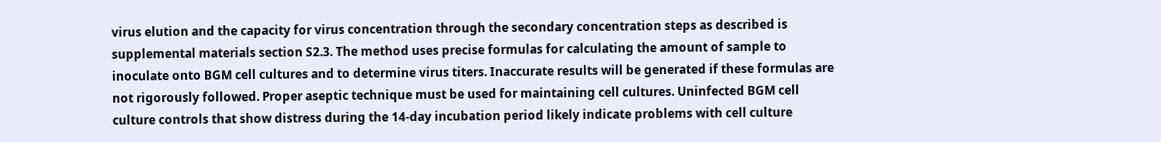virus elution and the capacity for virus concentration through the secondary concentration steps as described is supplemental materials section S2.3. The method uses precise formulas for calculating the amount of sample to inoculate onto BGM cell cultures and to determine virus titers. Inaccurate results will be generated if these formulas are not rigorously followed. Proper aseptic technique must be used for maintaining cell cultures. Uninfected BGM cell culture controls that show distress during the 14-day incubation period likely indicate problems with cell culture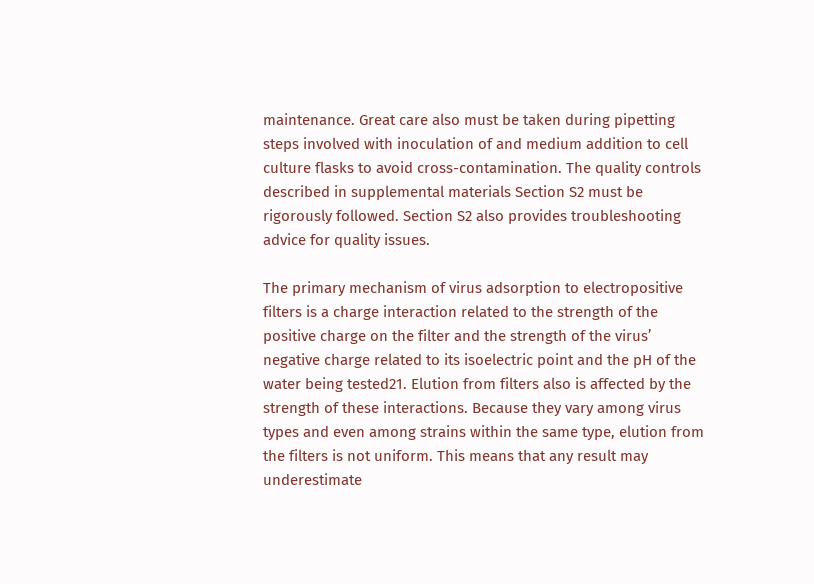maintenance. Great care also must be taken during pipetting steps involved with inoculation of and medium addition to cell culture flasks to avoid cross-contamination. The quality controls described in supplemental materials Section S2 must be rigorously followed. Section S2 also provides troubleshooting advice for quality issues.

The primary mechanism of virus adsorption to electropositive filters is a charge interaction related to the strength of the positive charge on the filter and the strength of the virus’ negative charge related to its isoelectric point and the pH of the water being tested21. Elution from filters also is affected by the strength of these interactions. Because they vary among virus types and even among strains within the same type, elution from the filters is not uniform. This means that any result may underestimate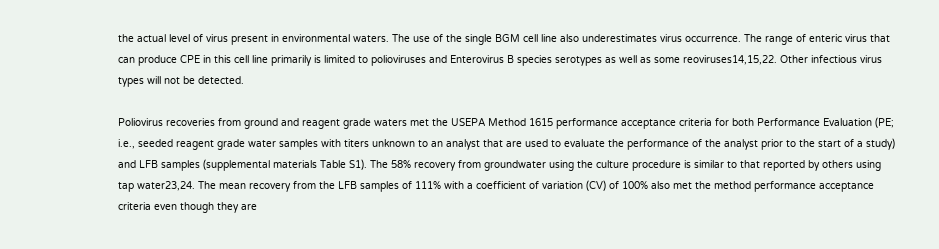the actual level of virus present in environmental waters. The use of the single BGM cell line also underestimates virus occurrence. The range of enteric virus that can produce CPE in this cell line primarily is limited to polioviruses and Enterovirus B species serotypes as well as some reoviruses14,15,22. Other infectious virus types will not be detected.

Poliovirus recoveries from ground and reagent grade waters met the USEPA Method 1615 performance acceptance criteria for both Performance Evaluation (PE; i.e., seeded reagent grade water samples with titers unknown to an analyst that are used to evaluate the performance of the analyst prior to the start of a study) and LFB samples (supplemental materials Table S1). The 58% recovery from groundwater using the culture procedure is similar to that reported by others using tap water23,24. The mean recovery from the LFB samples of 111% with a coefficient of variation (CV) of 100% also met the method performance acceptance criteria even though they are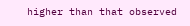higher than that observed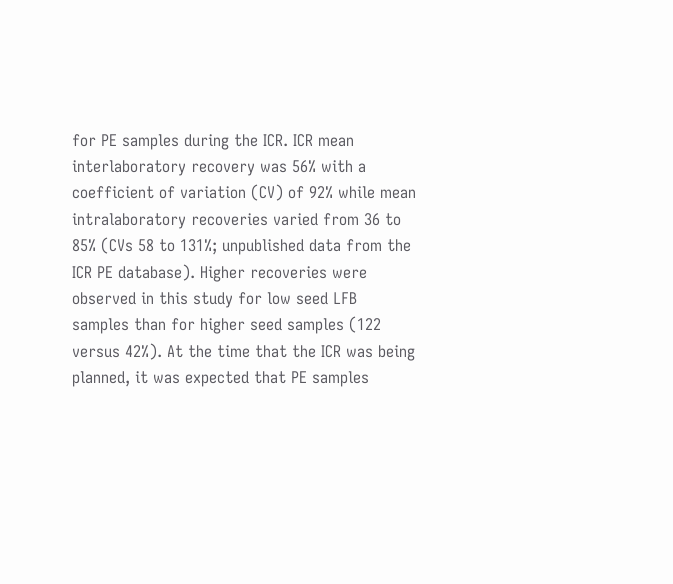for PE samples during the ICR. ICR mean interlaboratory recovery was 56% with a coefficient of variation (CV) of 92% while mean intralaboratory recoveries varied from 36 to 85% (CVs 58 to 131%; unpublished data from the ICR PE database). Higher recoveries were observed in this study for low seed LFB samples than for higher seed samples (122 versus 42%). At the time that the ICR was being planned, it was expected that PE samples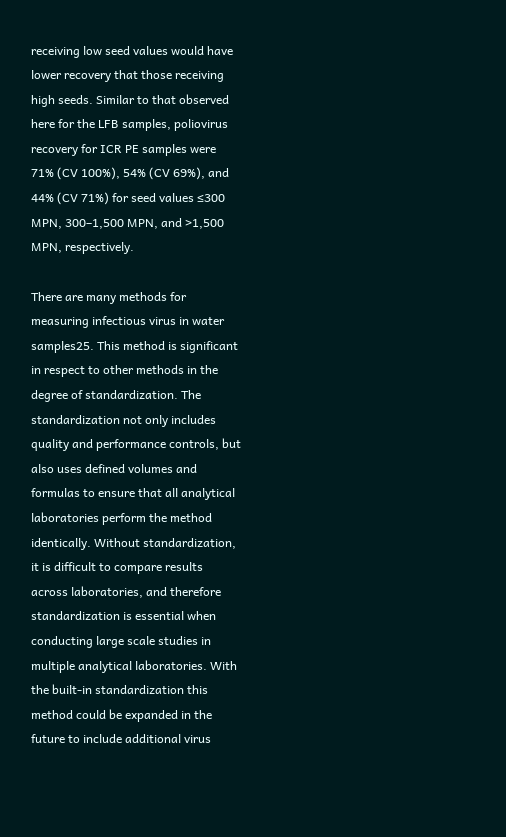receiving low seed values would have lower recovery that those receiving high seeds. Similar to that observed here for the LFB samples, poliovirus recovery for ICR PE samples were 71% (CV 100%), 54% (CV 69%), and 44% (CV 71%) for seed values ≤300 MPN, 300–1,500 MPN, and >1,500 MPN, respectively.

There are many methods for measuring infectious virus in water samples25. This method is significant in respect to other methods in the degree of standardization. The standardization not only includes quality and performance controls, but also uses defined volumes and formulas to ensure that all analytical laboratories perform the method identically. Without standardization, it is difficult to compare results across laboratories, and therefore standardization is essential when conducting large scale studies in multiple analytical laboratories. With the built-in standardization this method could be expanded in the future to include additional virus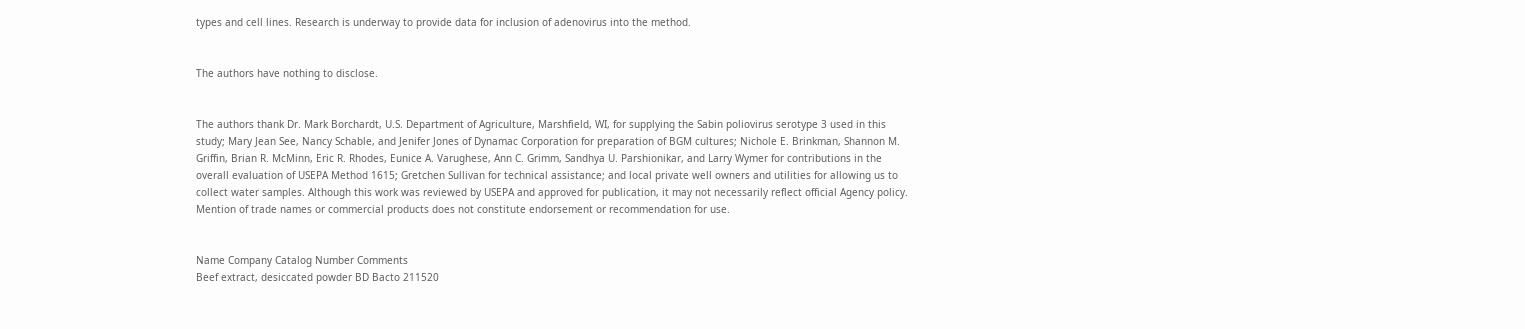types and cell lines. Research is underway to provide data for inclusion of adenovirus into the method.


The authors have nothing to disclose.


The authors thank Dr. Mark Borchardt, U.S. Department of Agriculture, Marshfield, WI, for supplying the Sabin poliovirus serotype 3 used in this study; Mary Jean See, Nancy Schable, and Jenifer Jones of Dynamac Corporation for preparation of BGM cultures; Nichole E. Brinkman, Shannon M. Griffin, Brian R. McMinn, Eric R. Rhodes, Eunice A. Varughese, Ann C. Grimm, Sandhya U. Parshionikar, and Larry Wymer for contributions in the overall evaluation of USEPA Method 1615; Gretchen Sullivan for technical assistance; and local private well owners and utilities for allowing us to collect water samples. Although this work was reviewed by USEPA and approved for publication, it may not necessarily reflect official Agency policy. Mention of trade names or commercial products does not constitute endorsement or recommendation for use.


Name Company Catalog Number Comments
Beef extract, desiccated powder BD Bacto 211520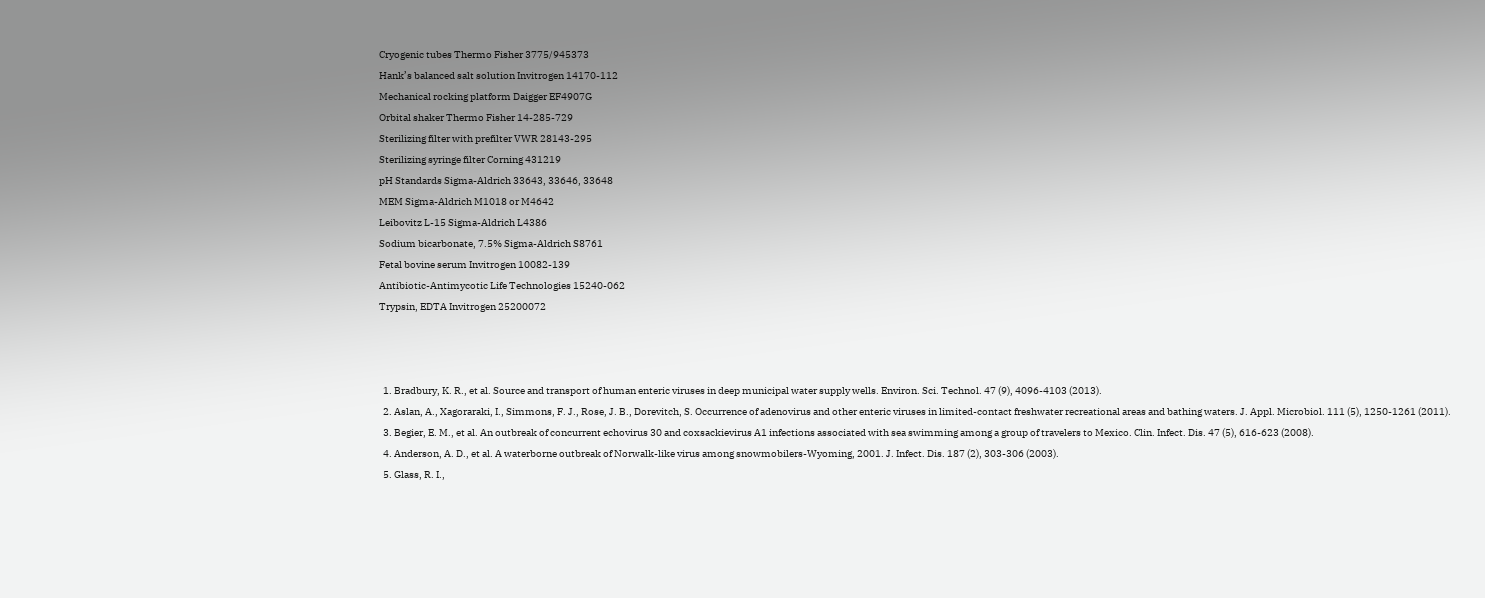Cryogenic tubes Thermo Fisher 3775/945373
Hank’s balanced salt solution Invitrogen 14170-112
Mechanical rocking platform Daigger EF4907G
Orbital shaker Thermo Fisher 14-285-729
Sterilizing filter with prefilter VWR 28143-295
Sterilizing syringe filter Corning 431219
pH Standards Sigma-Aldrich 33643, 33646, 33648
MEM Sigma-Aldrich M1018 or M4642
Leibovitz L-15 Sigma-Aldrich L4386
Sodium bicarbonate, 7.5% Sigma-Aldrich S8761
Fetal bovine serum Invitrogen 10082-139
Antibiotic-Antimycotic Life Technologies 15240-062
Trypsin, EDTA Invitrogen 25200072



  1. Bradbury, K. R., et al. Source and transport of human enteric viruses in deep municipal water supply wells. Environ. Sci. Technol. 47 (9), 4096-4103 (2013).
  2. Aslan, A., Xagoraraki, I., Simmons, F. J., Rose, J. B., Dorevitch, S. Occurrence of adenovirus and other enteric viruses in limited-contact freshwater recreational areas and bathing waters. J. Appl. Microbiol. 111 (5), 1250-1261 (2011).
  3. Begier, E. M., et al. An outbreak of concurrent echovirus 30 and coxsackievirus A1 infections associated with sea swimming among a group of travelers to Mexico. Clin. Infect. Dis. 47 (5), 616-623 (2008).
  4. Anderson, A. D., et al. A waterborne outbreak of Norwalk-like virus among snowmobilers-Wyoming, 2001. J. Infect. Dis. 187 (2), 303-306 (2003).
  5. Glass, R. I.,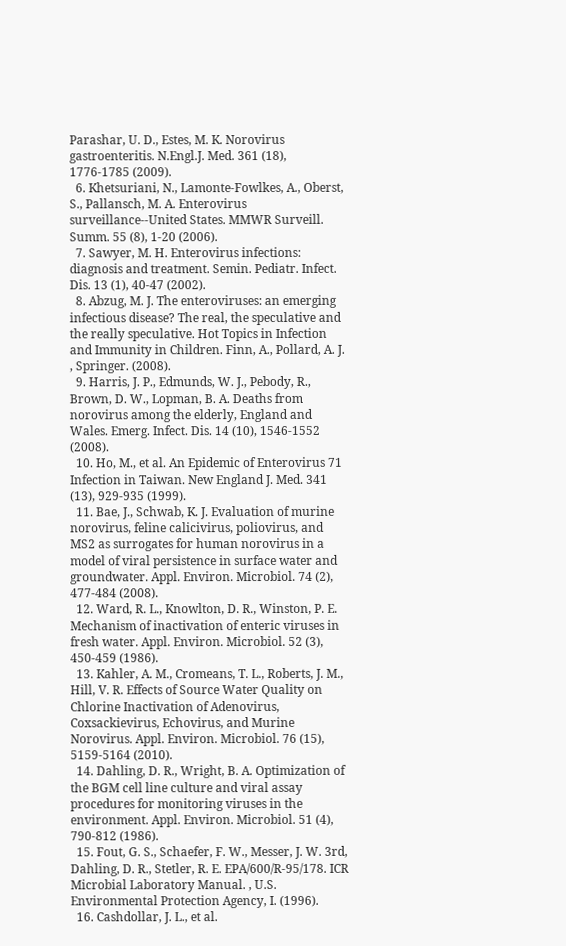Parashar, U. D., Estes, M. K. Norovirus gastroenteritis. N.Engl.J. Med. 361 (18), 1776-1785 (2009).
  6. Khetsuriani, N., Lamonte-Fowlkes, A., Oberst, S., Pallansch, M. A. Enterovirus surveillance--United States. MMWR Surveill. Summ. 55 (8), 1-20 (2006).
  7. Sawyer, M. H. Enterovirus infections: diagnosis and treatment. Semin. Pediatr. Infect. Dis. 13 (1), 40-47 (2002).
  8. Abzug, M. J. The enteroviruses: an emerging infectious disease? The real, the speculative and the really speculative. Hot Topics in Infection and Immunity in Children. Finn, A., Pollard, A. J. , Springer. (2008).
  9. Harris, J. P., Edmunds, W. J., Pebody, R., Brown, D. W., Lopman, B. A. Deaths from norovirus among the elderly, England and Wales. Emerg. Infect. Dis. 14 (10), 1546-1552 (2008).
  10. Ho, M., et al. An Epidemic of Enterovirus 71 Infection in Taiwan. New England J. Med. 341 (13), 929-935 (1999).
  11. Bae, J., Schwab, K. J. Evaluation of murine norovirus, feline calicivirus, poliovirus, and MS2 as surrogates for human norovirus in a model of viral persistence in surface water and groundwater. Appl. Environ. Microbiol. 74 (2), 477-484 (2008).
  12. Ward, R. L., Knowlton, D. R., Winston, P. E. Mechanism of inactivation of enteric viruses in fresh water. Appl. Environ. Microbiol. 52 (3), 450-459 (1986).
  13. Kahler, A. M., Cromeans, T. L., Roberts, J. M., Hill, V. R. Effects of Source Water Quality on Chlorine Inactivation of Adenovirus, Coxsackievirus, Echovirus, and Murine Norovirus. Appl. Environ. Microbiol. 76 (15), 5159-5164 (2010).
  14. Dahling, D. R., Wright, B. A. Optimization of the BGM cell line culture and viral assay procedures for monitoring viruses in the environment. Appl. Environ. Microbiol. 51 (4), 790-812 (1986).
  15. Fout, G. S., Schaefer, F. W., Messer, J. W. 3rd, Dahling, D. R., Stetler, R. E. EPA/600/R-95/178. ICR Microbial Laboratory Manual. , U.S. Environmental Protection Agency, I. (1996).
  16. Cashdollar, J. L., et al.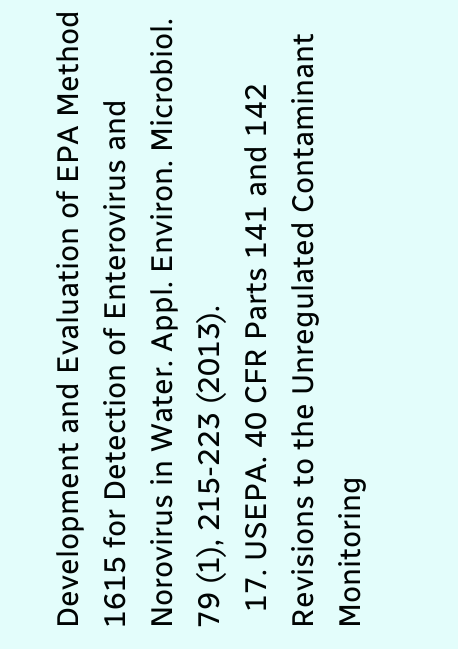Development and Evaluation of EPA Method 1615 for Detection of Enterovirus and Norovirus in Water. Appl. Environ. Microbiol. 79 (1), 215-223 (2013).
  17. USEPA. 40 CFR Parts 141 and 142 Revisions to the Unregulated Contaminant Monitoring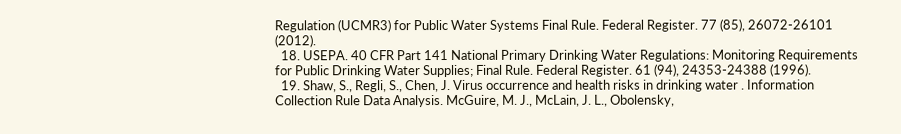Regulation (UCMR3) for Public Water Systems Final Rule. Federal Register. 77 (85), 26072-26101 (2012).
  18. USEPA. 40 CFR Part 141 National Primary Drinking Water Regulations: Monitoring Requirements for Public Drinking Water Supplies; Final Rule. Federal Register. 61 (94), 24353-24388 (1996).
  19. Shaw, S., Regli, S., Chen, J. Virus occurrence and health risks in drinking water . Information Collection Rule Data Analysis. McGuire, M. J., McLain, J. L., Obolensky,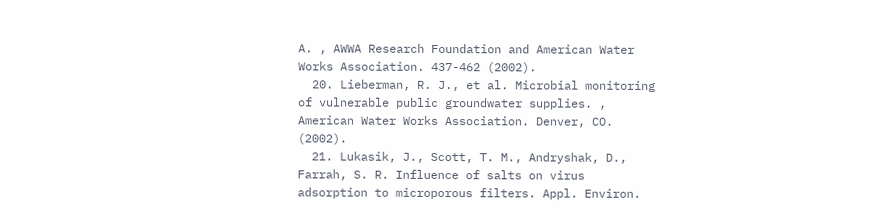A. , AWWA Research Foundation and American Water Works Association. 437-462 (2002).
  20. Lieberman, R. J., et al. Microbial monitoring of vulnerable public groundwater supplies. , American Water Works Association. Denver, CO. (2002).
  21. Lukasik, J., Scott, T. M., Andryshak, D., Farrah, S. R. Influence of salts on virus adsorption to microporous filters. Appl. Environ.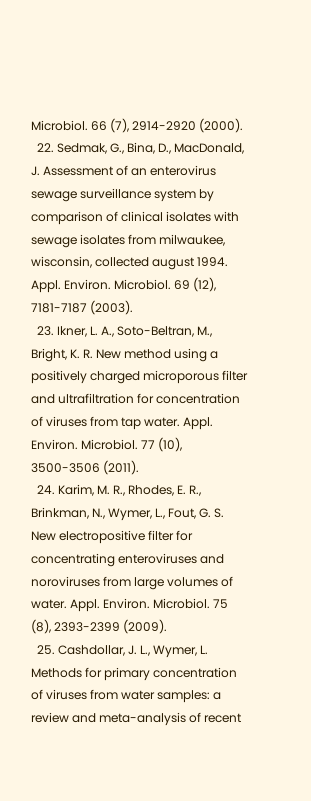Microbiol. 66 (7), 2914-2920 (2000).
  22. Sedmak, G., Bina, D., MacDonald, J. Assessment of an enterovirus sewage surveillance system by comparison of clinical isolates with sewage isolates from milwaukee, wisconsin, collected august 1994. Appl. Environ. Microbiol. 69 (12), 7181-7187 (2003).
  23. Ikner, L. A., Soto-Beltran, M., Bright, K. R. New method using a positively charged microporous filter and ultrafiltration for concentration of viruses from tap water. Appl. Environ. Microbiol. 77 (10), 3500-3506 (2011).
  24. Karim, M. R., Rhodes, E. R., Brinkman, N., Wymer, L., Fout, G. S. New electropositive filter for concentrating enteroviruses and noroviruses from large volumes of water. Appl. Environ. Microbiol. 75 (8), 2393-2399 (2009).
  25. Cashdollar, J. L., Wymer, L. Methods for primary concentration of viruses from water samples: a review and meta-analysis of recent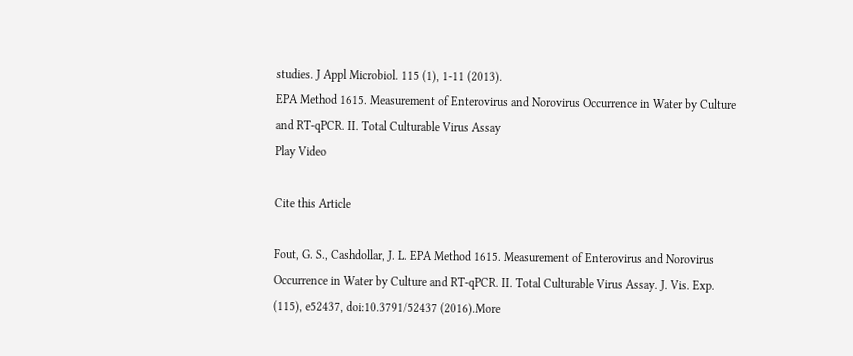studies. J Appl Microbiol. 115 (1), 1-11 (2013).
EPA Method 1615. Measurement of Enterovirus and Norovirus Occurrence in Water by Culture and RT-qPCR. II. Total Culturable Virus Assay
Play Video

Cite this Article

Fout, G. S., Cashdollar, J. L. EPA Method 1615. Measurement of Enterovirus and Norovirus Occurrence in Water by Culture and RT-qPCR. II. Total Culturable Virus Assay. J. Vis. Exp. (115), e52437, doi:10.3791/52437 (2016).More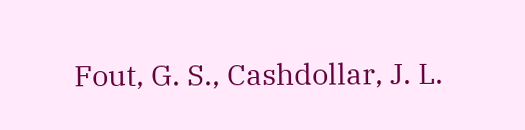Fout, G. S., Cashdollar, J. L.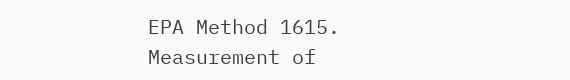EPA Method 1615. Measurement of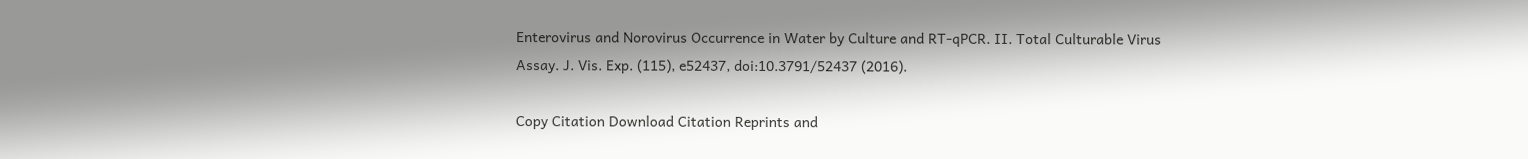Enterovirus and Norovirus Occurrence in Water by Culture and RT-qPCR. II. Total Culturable Virus Assay. J. Vis. Exp. (115), e52437, doi:10.3791/52437 (2016).

Copy Citation Download Citation Reprints and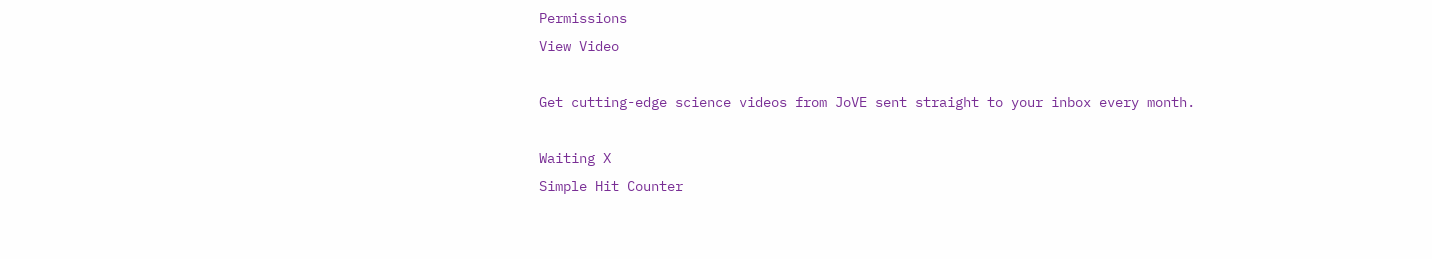Permissions
View Video

Get cutting-edge science videos from JoVE sent straight to your inbox every month.

Waiting X
Simple Hit Counter